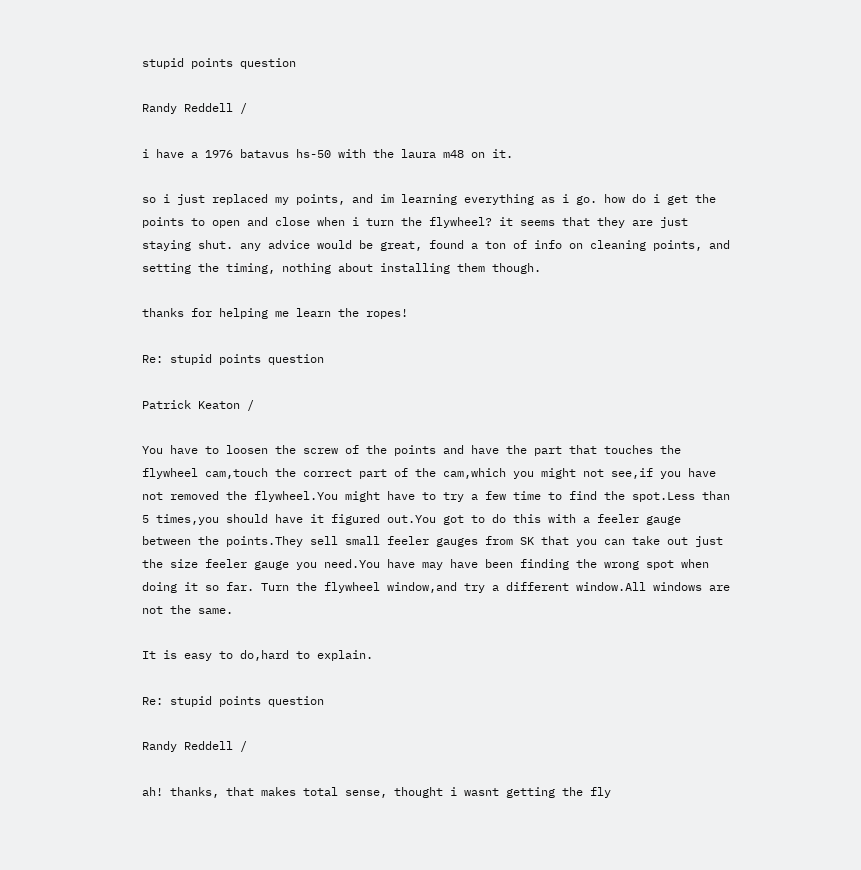stupid points question

Randy Reddell /

i have a 1976 batavus hs-50 with the laura m48 on it.

so i just replaced my points, and im learning everything as i go. how do i get the points to open and close when i turn the flywheel? it seems that they are just staying shut. any advice would be great, found a ton of info on cleaning points, and setting the timing, nothing about installing them though.

thanks for helping me learn the ropes!

Re: stupid points question

Patrick Keaton /

You have to loosen the screw of the points and have the part that touches the flywheel cam,touch the correct part of the cam,which you might not see,if you have not removed the flywheel.You might have to try a few time to find the spot.Less than 5 times,you should have it figured out.You got to do this with a feeler gauge between the points.They sell small feeler gauges from SK that you can take out just the size feeler gauge you need.You have may have been finding the wrong spot when doing it so far. Turn the flywheel window,and try a different window.All windows are not the same.

It is easy to do,hard to explain.

Re: stupid points question

Randy Reddell /

ah! thanks, that makes total sense, thought i wasnt getting the fly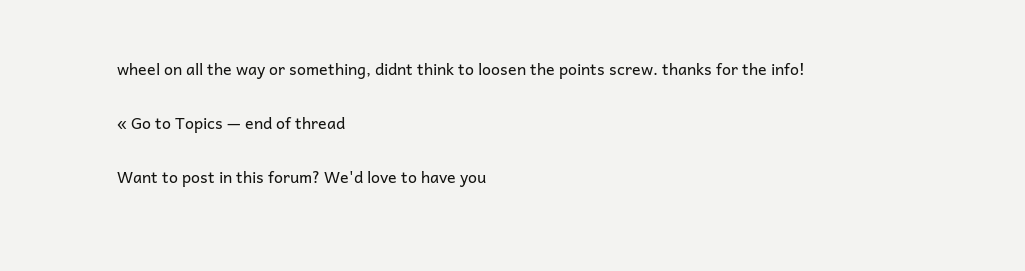wheel on all the way or something, didnt think to loosen the points screw. thanks for the info!

« Go to Topics — end of thread

Want to post in this forum? We'd love to have you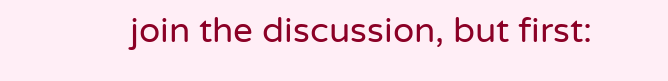join the discussion, but first: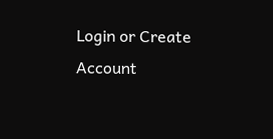Login or Create Account